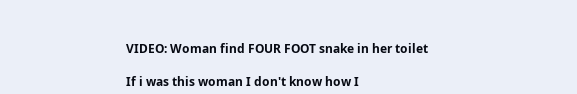VIDEO: Woman find FOUR FOOT snake in her toilet

If i was this woman I don't know how I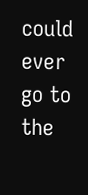could ever go to the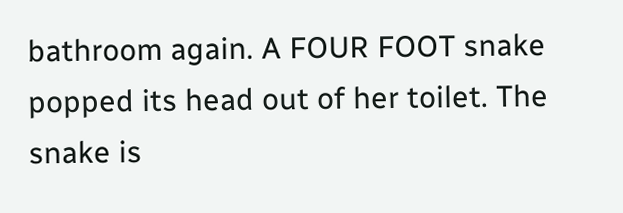bathroom again. A FOUR FOOT snake popped its head out of her toilet. The snake is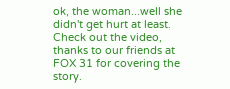ok, the woman...well she didn't get hurt at least. Check out the video, thanks to our friends at FOX 31 for covering the story.